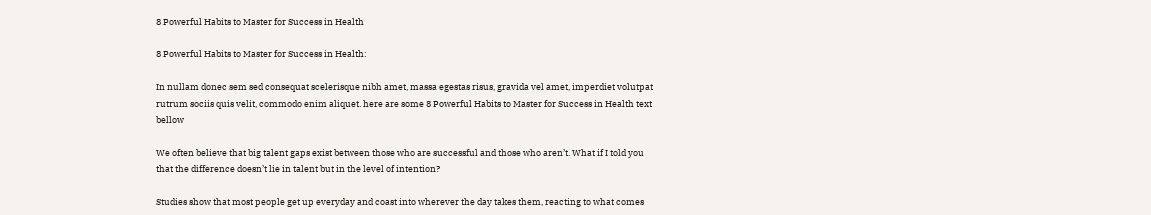8 Powerful Habits to Master for Success in Health

8 Powerful Habits to Master for Success in Health:

In nullam donec sem sed consequat scelerisque nibh amet, massa egestas risus, gravida vel amet, imperdiet volutpat rutrum sociis quis velit, commodo enim aliquet. here are some 8 Powerful Habits to Master for Success in Health text bellow

We often believe that big talent gaps exist between those who are successful and those who aren’t. What if I told you that the difference doesn’t lie in talent but in the level of intention?

Studies show that most people get up everyday and coast into wherever the day takes them, reacting to what comes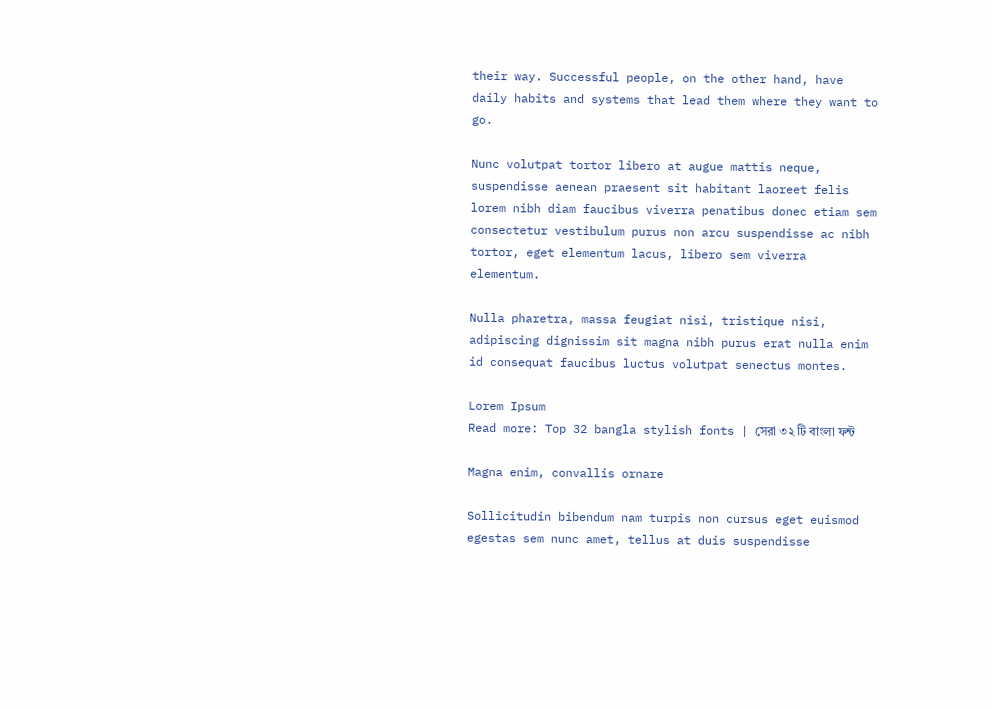their way. Successful people, on the other hand, have daily habits and systems that lead them where they want to go.

Nunc volutpat tortor libero at augue mattis neque, suspendisse aenean praesent sit habitant laoreet felis lorem nibh diam faucibus viverra penatibus donec etiam sem consectetur vestibulum purus non arcu suspendisse ac nibh tortor, eget elementum lacus, libero sem viverra elementum.

Nulla pharetra, massa feugiat nisi, tristique nisi, adipiscing dignissim sit magna nibh purus erat nulla enim id consequat faucibus luctus volutpat senectus montes.

Lorem Ipsum
Read more: Top 32 bangla stylish fonts | সেরা ৩২ টি বাংলা ফন্ট

Magna enim, convallis ornare

Sollicitudin bibendum nam turpis non cursus eget euismod egestas sem nunc amet, tellus at duis suspendisse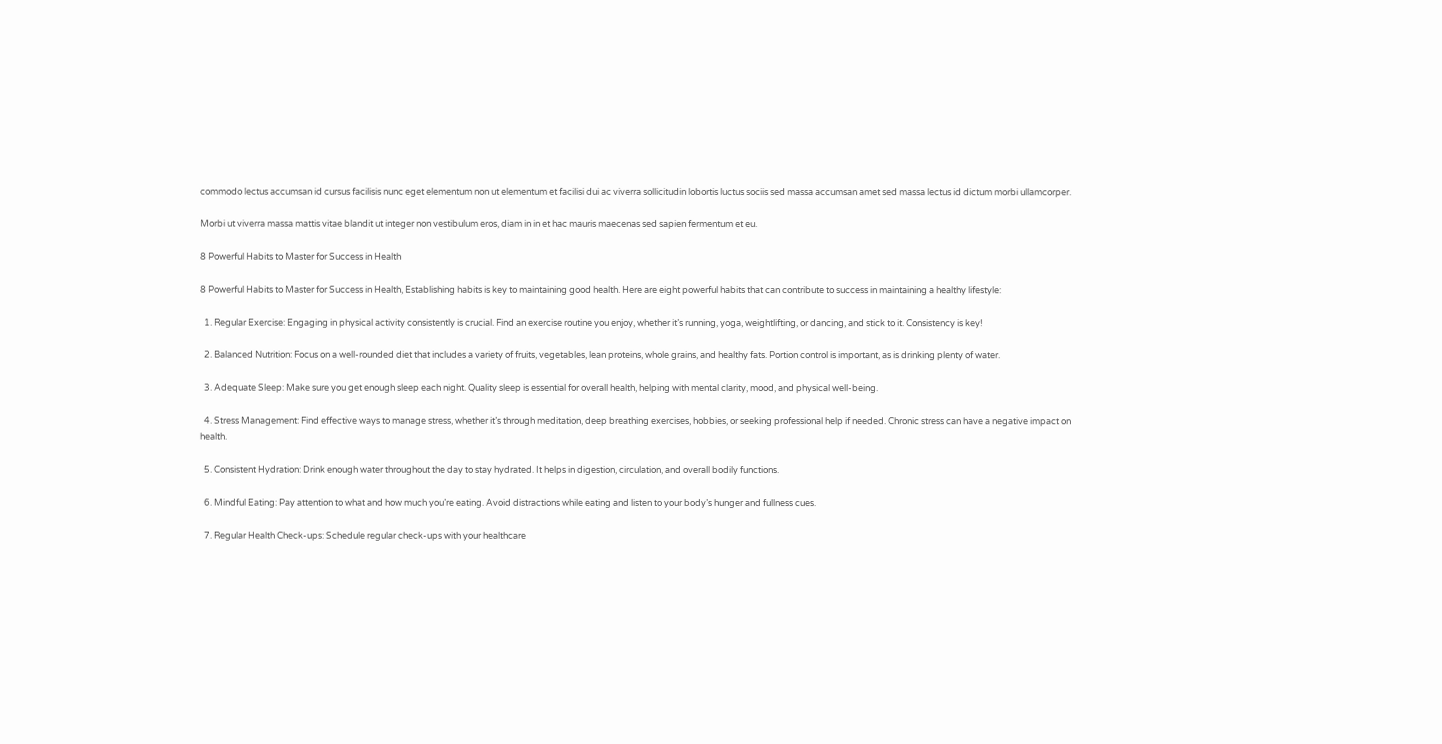commodo lectus accumsan id cursus facilisis nunc eget elementum non ut elementum et facilisi dui ac viverra sollicitudin lobortis luctus sociis sed massa accumsan amet sed massa lectus id dictum morbi ullamcorper.

Morbi ut viverra massa mattis vitae blandit ut integer non vestibulum eros, diam in in et hac mauris maecenas sed sapien fermentum et eu.

8 Powerful Habits to Master for Success in Health

8 Powerful Habits to Master for Success in Health, Establishing habits is key to maintaining good health. Here are eight powerful habits that can contribute to success in maintaining a healthy lifestyle:

  1. Regular Exercise: Engaging in physical activity consistently is crucial. Find an exercise routine you enjoy, whether it’s running, yoga, weightlifting, or dancing, and stick to it. Consistency is key!

  2. Balanced Nutrition: Focus on a well-rounded diet that includes a variety of fruits, vegetables, lean proteins, whole grains, and healthy fats. Portion control is important, as is drinking plenty of water.

  3. Adequate Sleep: Make sure you get enough sleep each night. Quality sleep is essential for overall health, helping with mental clarity, mood, and physical well-being.

  4. Stress Management: Find effective ways to manage stress, whether it’s through meditation, deep breathing exercises, hobbies, or seeking professional help if needed. Chronic stress can have a negative impact on health.

  5. Consistent Hydration: Drink enough water throughout the day to stay hydrated. It helps in digestion, circulation, and overall bodily functions.

  6. Mindful Eating: Pay attention to what and how much you’re eating. Avoid distractions while eating and listen to your body’s hunger and fullness cues.

  7. Regular Health Check-ups: Schedule regular check-ups with your healthcare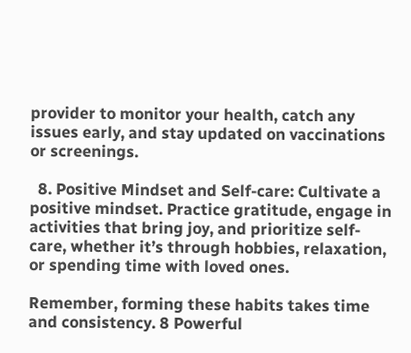provider to monitor your health, catch any issues early, and stay updated on vaccinations or screenings.

  8. Positive Mindset and Self-care: Cultivate a positive mindset. Practice gratitude, engage in activities that bring joy, and prioritize self-care, whether it’s through hobbies, relaxation, or spending time with loved ones.

Remember, forming these habits takes time and consistency. 8 Powerful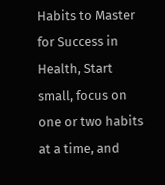Habits to Master for Success in Health, Start small, focus on one or two habits at a time, and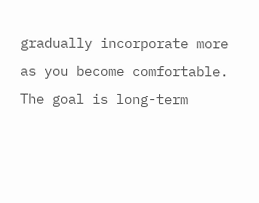gradually incorporate more as you become comfortable. The goal is long-term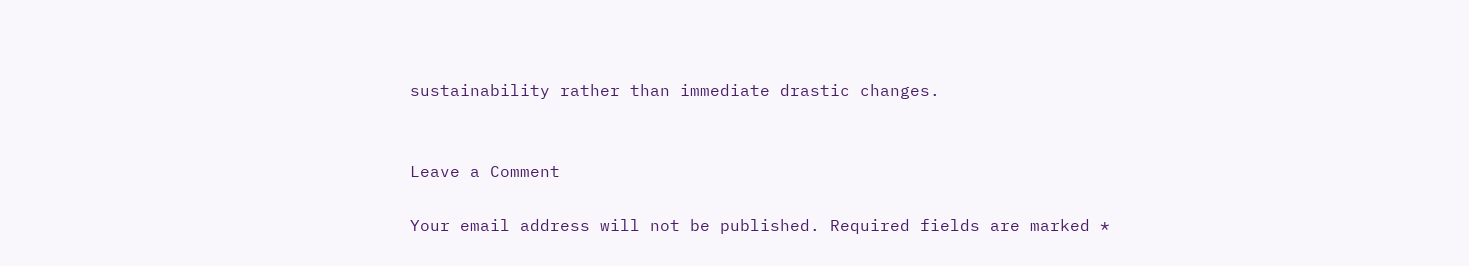sustainability rather than immediate drastic changes.


Leave a Comment

Your email address will not be published. Required fields are marked *